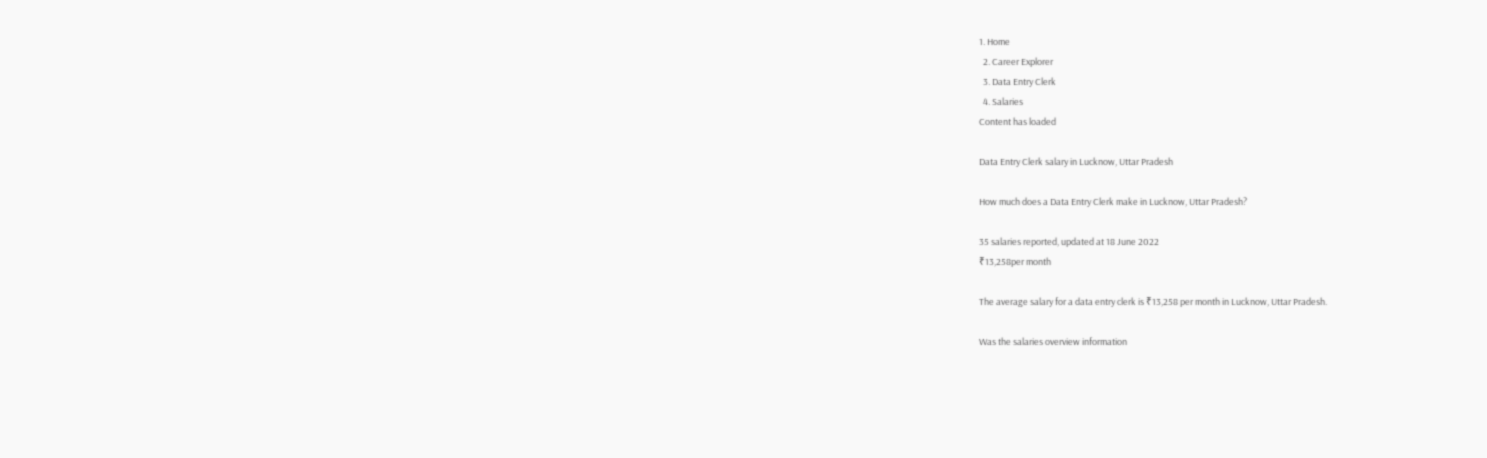1. Home
  2. Career Explorer
  3. Data Entry Clerk
  4. Salaries
Content has loaded

Data Entry Clerk salary in Lucknow, Uttar Pradesh

How much does a Data Entry Clerk make in Lucknow, Uttar Pradesh?

35 salaries reported, updated at 18 June 2022
₹13,258per month

The average salary for a data entry clerk is ₹13,258 per month in Lucknow, Uttar Pradesh.

Was the salaries overview information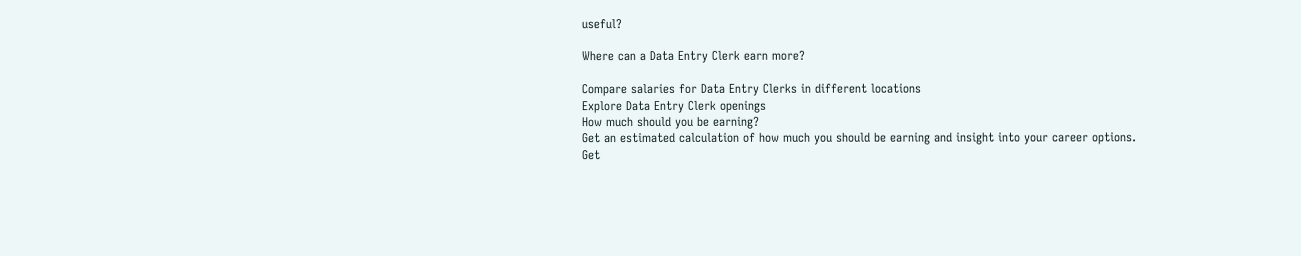useful?

Where can a Data Entry Clerk earn more?

Compare salaries for Data Entry Clerks in different locations
Explore Data Entry Clerk openings
How much should you be earning?
Get an estimated calculation of how much you should be earning and insight into your career options.
Get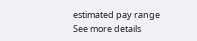estimated pay range
See more details